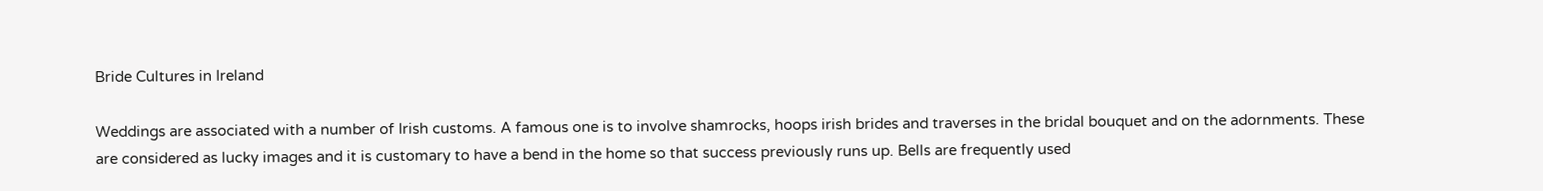Bride Cultures in Ireland

Weddings are associated with a number of Irish customs. A famous one is to involve shamrocks, hoops irish brides and traverses in the bridal bouquet and on the adornments. These are considered as lucky images and it is customary to have a bend in the home so that success previously runs up. Bells are frequently used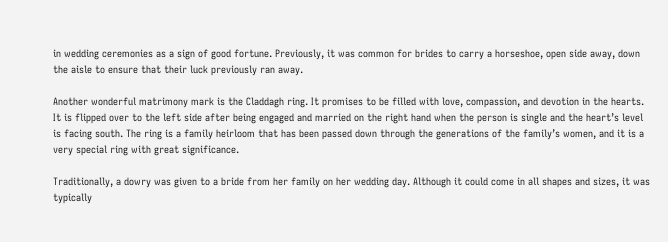in wedding ceremonies as a sign of good fortune. Previously, it was common for brides to carry a horseshoe, open side away, down the aisle to ensure that their luck previously ran away.

Another wonderful matrimony mark is the Claddagh ring. It promises to be filled with love, compassion, and devotion in the hearts. It is flipped over to the left side after being engaged and married on the right hand when the person is single and the heart’s level is facing south. The ring is a family heirloom that has been passed down through the generations of the family’s women, and it is a very special ring with great significance.

Traditionally, a dowry was given to a bride from her family on her wedding day. Although it could come in all shapes and sizes, it was typically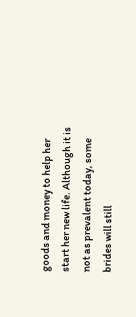goods and money to help her start her new life. Although it is not as prevalent today, some brides will still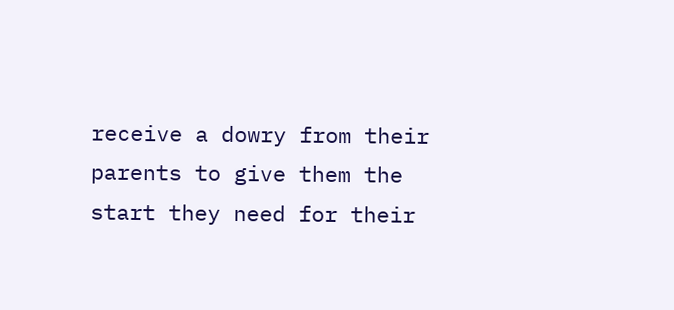receive a dowry from their parents to give them the start they need for their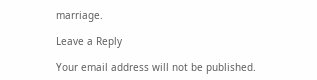marriage.

Leave a Reply

Your email address will not be published.